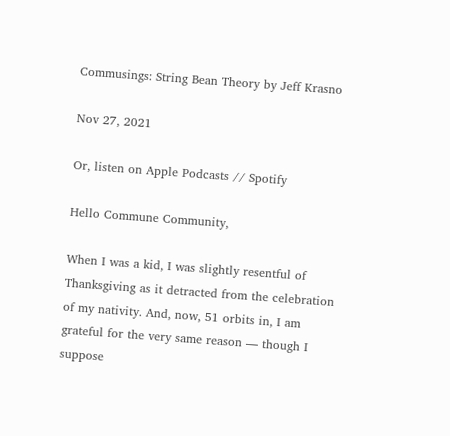Commusings: String Bean Theory by Jeff Krasno

Nov 27, 2021

Or, listen on Apple Podcasts // Spotify

Hello Commune Community,

When I was a kid, I was slightly resentful of Thanksgiving as it detracted from the celebration of my nativity. And, now, 51 orbits in, I am grateful for the very same reason — though I suppose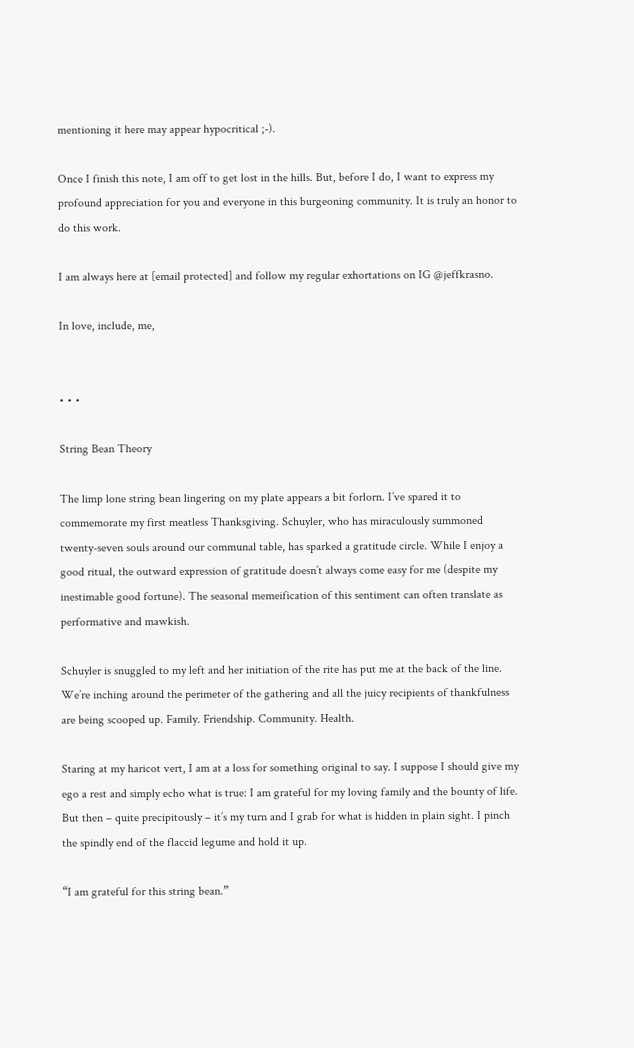mentioning it here may appear hypocritical ;-).

Once I finish this note, I am off to get lost in the hills. But, before I do, I want to express my profound appreciation for you and everyone in this burgeoning community. It is truly an honor to do this work.

I am always here at [email protected] and follow my regular exhortations on IG @jeffkrasno.

In love, include, me,


• • •

String Bean Theory

The limp lone string bean lingering on my plate appears a bit forlorn. I’ve spared it to commemorate my first meatless Thanksgiving. Schuyler, who has miraculously summoned twenty-seven souls around our communal table, has sparked a gratitude circle. While I enjoy a good ritual, the outward expression of gratitude doesn’t always come easy for me (despite my inestimable good fortune). The seasonal memeification of this sentiment can often translate as performative and mawkish.

Schuyler is snuggled to my left and her initiation of the rite has put me at the back of the line. We’re inching around the perimeter of the gathering and all the juicy recipients of thankfulness are being scooped up. Family. Friendship. Community. Health.

Staring at my haricot vert, I am at a loss for something original to say. I suppose I should give my ego a rest and simply echo what is true: I am grateful for my loving family and the bounty of life. But then – quite precipitously – it’s my turn and I grab for what is hidden in plain sight. I pinch the spindly end of the flaccid legume and hold it up.

“I am grateful for this string bean.”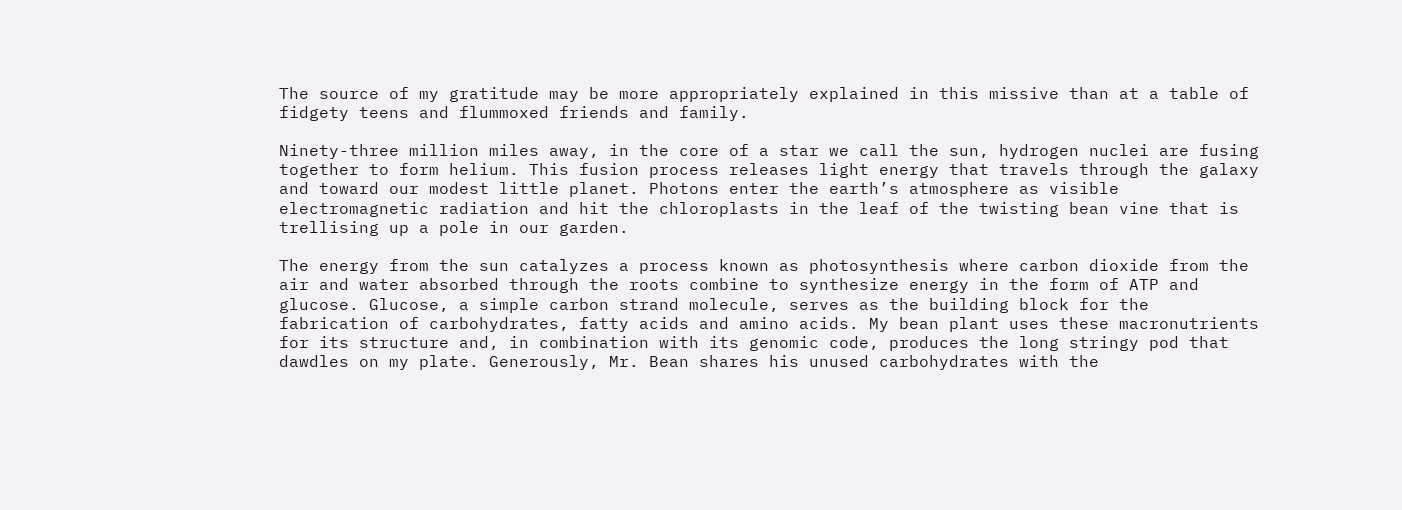The source of my gratitude may be more appropriately explained in this missive than at a table of fidgety teens and flummoxed friends and family.

Ninety-three million miles away, in the core of a star we call the sun, hydrogen nuclei are fusing together to form helium. This fusion process releases light energy that travels through the galaxy and toward our modest little planet. Photons enter the earth’s atmosphere as visible electromagnetic radiation and hit the chloroplasts in the leaf of the twisting bean vine that is trellising up a pole in our garden.

The energy from the sun catalyzes a process known as photosynthesis where carbon dioxide from the air and water absorbed through the roots combine to synthesize energy in the form of ATP and glucose. Glucose, a simple carbon strand molecule, serves as the building block for the fabrication of carbohydrates, fatty acids and amino acids. My bean plant uses these macronutrients for its structure and, in combination with its genomic code, produces the long stringy pod that dawdles on my plate. Generously, Mr. Bean shares his unused carbohydrates with the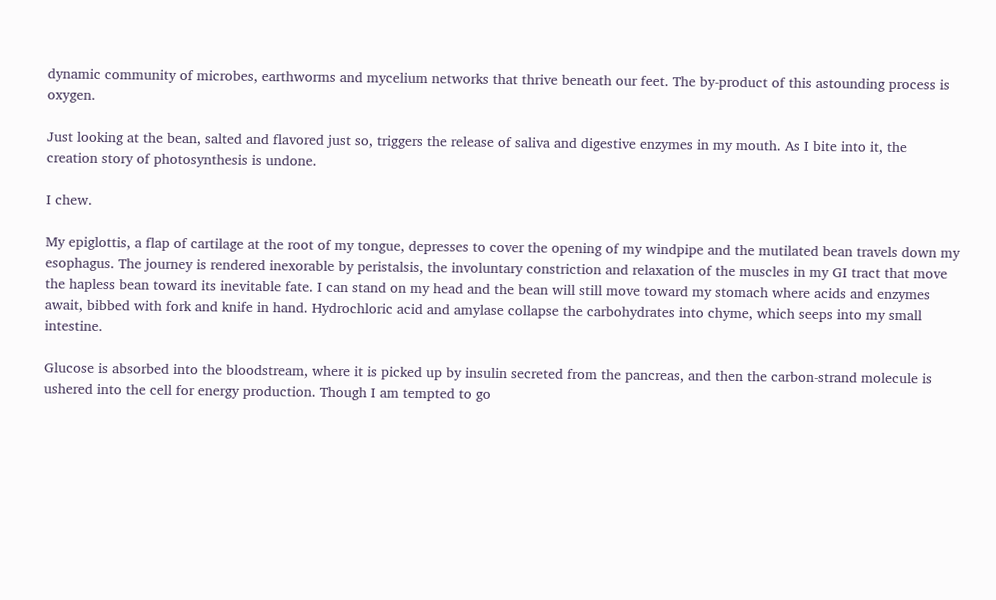dynamic community of microbes, earthworms and mycelium networks that thrive beneath our feet. The by-product of this astounding process is oxygen.

Just looking at the bean, salted and flavored just so, triggers the release of saliva and digestive enzymes in my mouth. As I bite into it, the creation story of photosynthesis is undone.

I chew.

My epiglottis, a flap of cartilage at the root of my tongue, depresses to cover the opening of my windpipe and the mutilated bean travels down my esophagus. The journey is rendered inexorable by peristalsis, the involuntary constriction and relaxation of the muscles in my GI tract that move the hapless bean toward its inevitable fate. I can stand on my head and the bean will still move toward my stomach where acids and enzymes await, bibbed with fork and knife in hand. Hydrochloric acid and amylase collapse the carbohydrates into chyme, which seeps into my small intestine.

Glucose is absorbed into the bloodstream, where it is picked up by insulin secreted from the pancreas, and then the carbon-strand molecule is ushered into the cell for energy production. Though I am tempted to go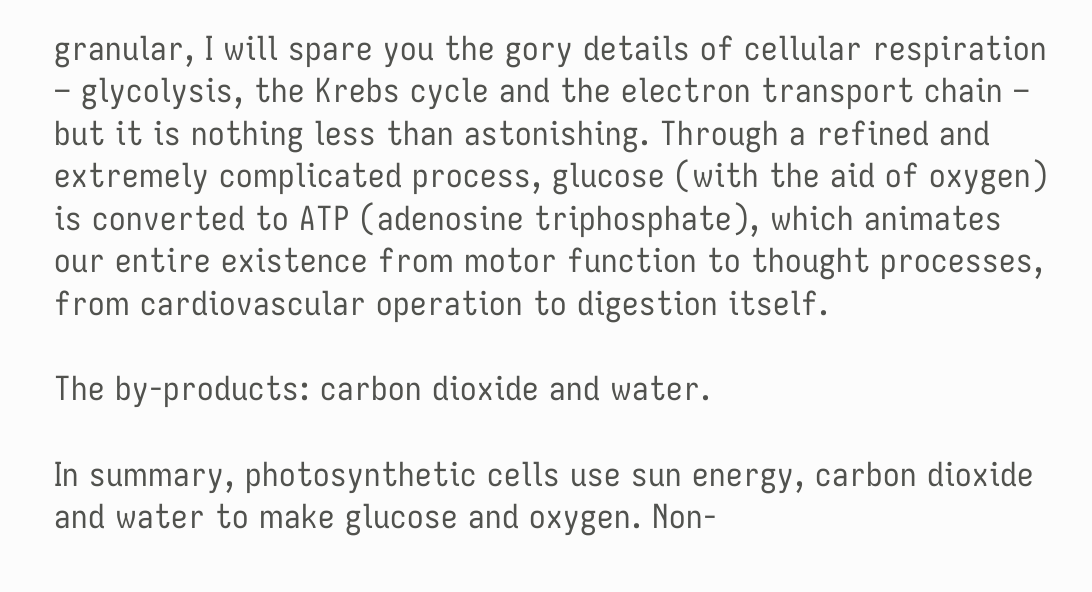granular, I will spare you the gory details of cellular respiration – glycolysis, the Krebs cycle and the electron transport chain – but it is nothing less than astonishing. Through a refined and extremely complicated process, glucose (with the aid of oxygen) is converted to ATP (adenosine triphosphate), which animates our entire existence from motor function to thought processes, from cardiovascular operation to digestion itself.

The by-products: carbon dioxide and water.

In summary, photosynthetic cells use sun energy, carbon dioxide and water to make glucose and oxygen. Non-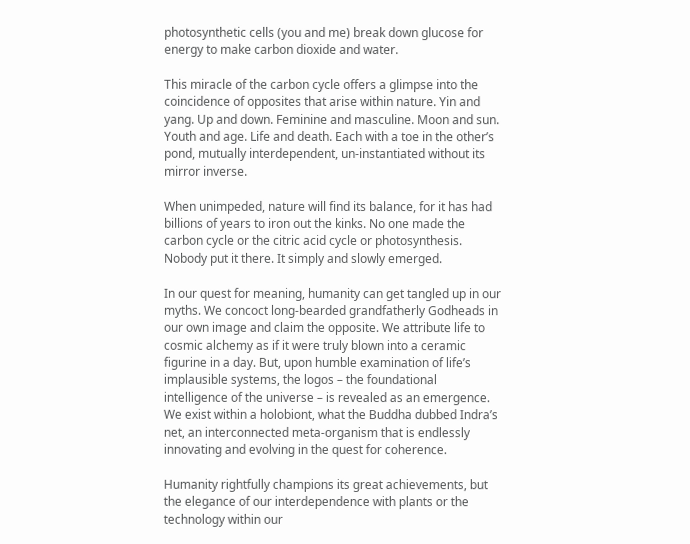photosynthetic cells (you and me) break down glucose for energy to make carbon dioxide and water.

This miracle of the carbon cycle offers a glimpse into the coincidence of opposites that arise within nature. Yin and yang. Up and down. Feminine and masculine. Moon and sun. Youth and age. Life and death. Each with a toe in the other’s pond, mutually interdependent, un-instantiated without its mirror inverse.

When unimpeded, nature will find its balance, for it has had billions of years to iron out the kinks. No one made the carbon cycle or the citric acid cycle or photosynthesis. Nobody put it there. It simply and slowly emerged.

In our quest for meaning, humanity can get tangled up in our myths. We concoct long-bearded grandfatherly Godheads in our own image and claim the opposite. We attribute life to cosmic alchemy as if it were truly blown into a ceramic figurine in a day. But, upon humble examination of life’s implausible systems, the logos – the foundational intelligence of the universe – is revealed as an emergence. We exist within a holobiont, what the Buddha dubbed Indra’s net, an interconnected meta-organism that is endlessly innovating and evolving in the quest for coherence.

Humanity rightfully champions its great achievements, but the elegance of our interdependence with plants or the technology within our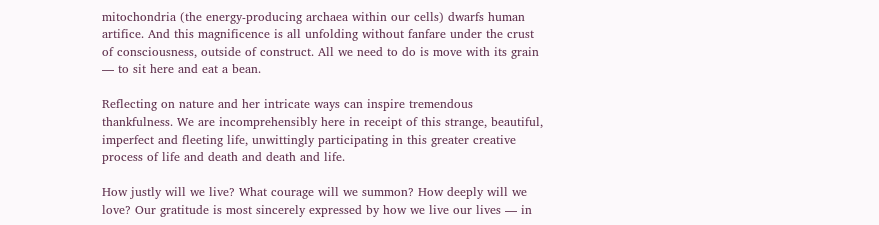mitochondria (the energy-producing archaea within our cells) dwarfs human artifice. And this magnificence is all unfolding without fanfare under the crust of consciousness, outside of construct. All we need to do is move with its grain — to sit here and eat a bean.

Reflecting on nature and her intricate ways can inspire tremendous thankfulness. We are incomprehensibly here in receipt of this strange, beautiful, imperfect and fleeting life, unwittingly participating in this greater creative process of life and death and death and life.

How justly will we live? What courage will we summon? How deeply will we love? Our gratitude is most sincerely expressed by how we live our lives — in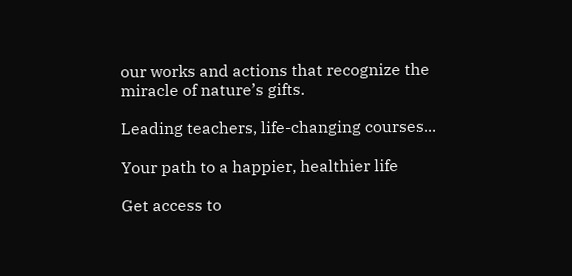our works and actions that recognize the miracle of nature’s gifts.

Leading teachers, life-changing courses...

Your path to a happier, healthier life

Get access to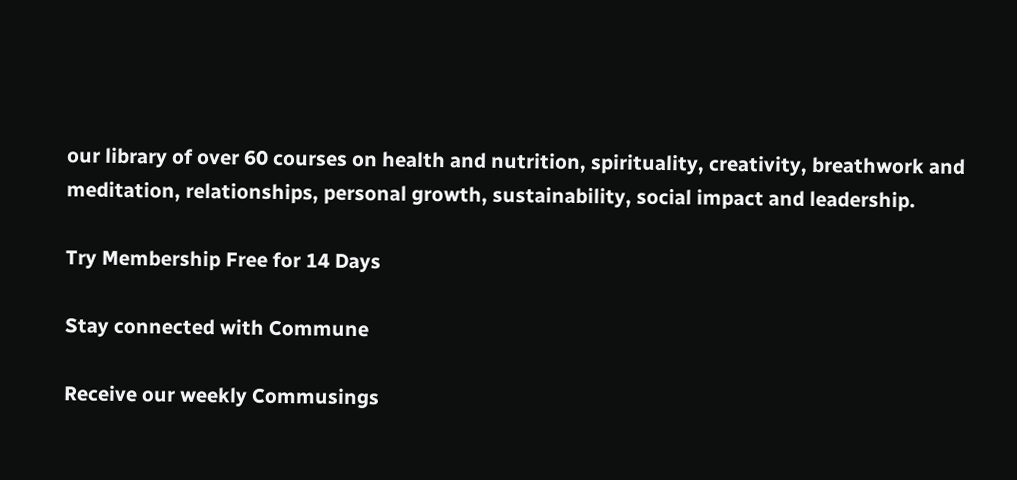our library of over 60 courses on health and nutrition, spirituality, creativity, breathwork and meditation, relationships, personal growth, sustainability, social impact and leadership.

Try Membership Free for 14 Days

Stay connected with Commune

Receive our weekly Commusings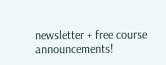newsletter + free course announcements!